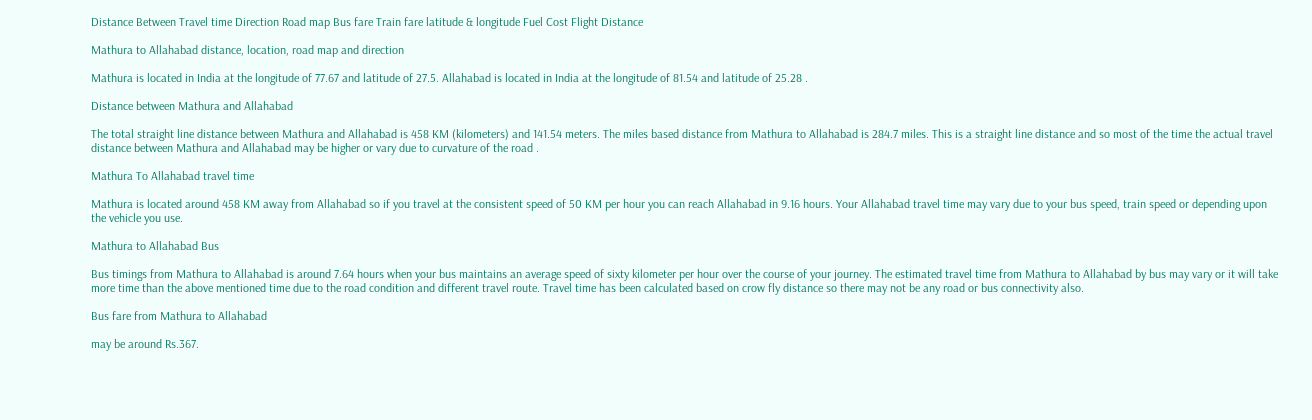Distance Between Travel time Direction Road map Bus fare Train fare latitude & longitude Fuel Cost Flight Distance

Mathura to Allahabad distance, location, road map and direction

Mathura is located in India at the longitude of 77.67 and latitude of 27.5. Allahabad is located in India at the longitude of 81.54 and latitude of 25.28 .

Distance between Mathura and Allahabad

The total straight line distance between Mathura and Allahabad is 458 KM (kilometers) and 141.54 meters. The miles based distance from Mathura to Allahabad is 284.7 miles. This is a straight line distance and so most of the time the actual travel distance between Mathura and Allahabad may be higher or vary due to curvature of the road .

Mathura To Allahabad travel time

Mathura is located around 458 KM away from Allahabad so if you travel at the consistent speed of 50 KM per hour you can reach Allahabad in 9.16 hours. Your Allahabad travel time may vary due to your bus speed, train speed or depending upon the vehicle you use.

Mathura to Allahabad Bus

Bus timings from Mathura to Allahabad is around 7.64 hours when your bus maintains an average speed of sixty kilometer per hour over the course of your journey. The estimated travel time from Mathura to Allahabad by bus may vary or it will take more time than the above mentioned time due to the road condition and different travel route. Travel time has been calculated based on crow fly distance so there may not be any road or bus connectivity also.

Bus fare from Mathura to Allahabad

may be around Rs.367.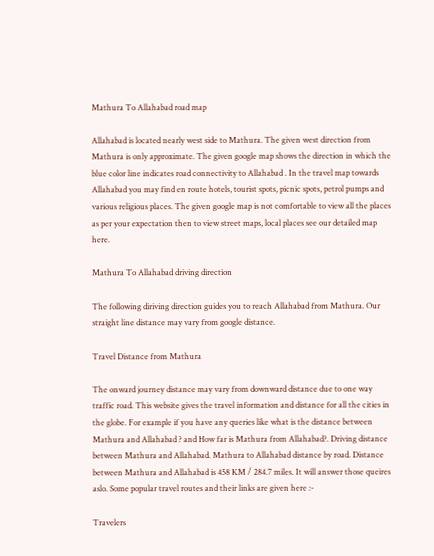Mathura To Allahabad road map

Allahabad is located nearly west side to Mathura. The given west direction from Mathura is only approximate. The given google map shows the direction in which the blue color line indicates road connectivity to Allahabad . In the travel map towards Allahabad you may find en route hotels, tourist spots, picnic spots, petrol pumps and various religious places. The given google map is not comfortable to view all the places as per your expectation then to view street maps, local places see our detailed map here.

Mathura To Allahabad driving direction

The following diriving direction guides you to reach Allahabad from Mathura. Our straight line distance may vary from google distance.

Travel Distance from Mathura

The onward journey distance may vary from downward distance due to one way traffic road. This website gives the travel information and distance for all the cities in the globe. For example if you have any queries like what is the distance between Mathura and Allahabad ? and How far is Mathura from Allahabad?. Driving distance between Mathura and Allahabad. Mathura to Allahabad distance by road. Distance between Mathura and Allahabad is 458 KM / 284.7 miles. It will answer those queires aslo. Some popular travel routes and their links are given here :-

Travelers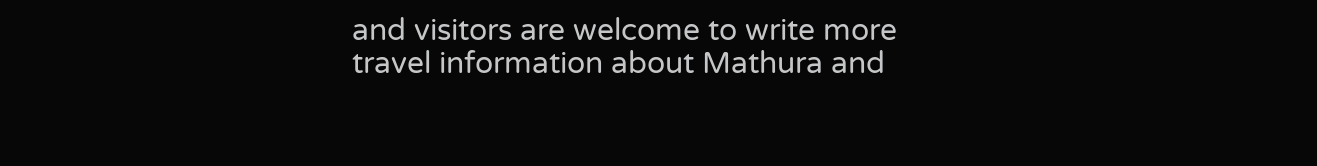and visitors are welcome to write more travel information about Mathura and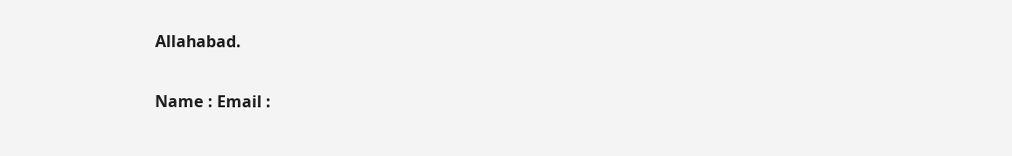Allahabad.

Name : Email :